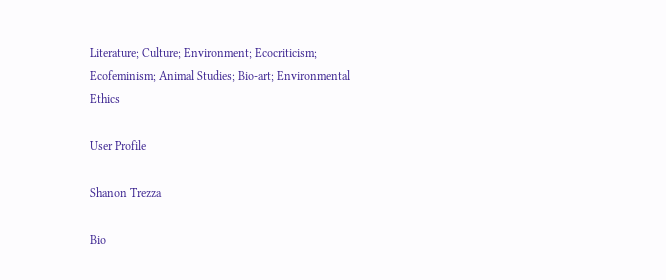Literature; Culture; Environment; Ecocriticism; Ecofeminism; Animal Studies; Bio-art; Environmental Ethics

User Profile

Shanon Trezza

Bio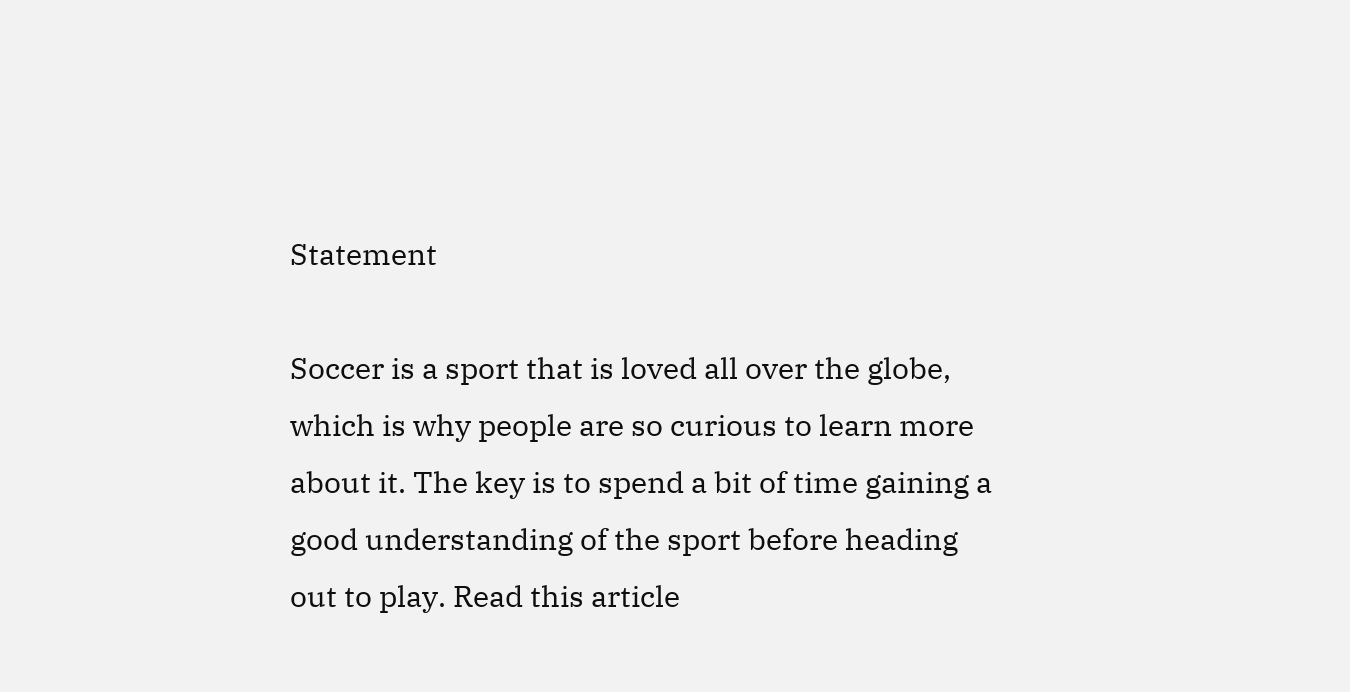Statement

Soccer is a sport that is loved all over the globe, which is why people are so curious to learn more about it. The key is to spend a bit of time gaining a good understanding of the sport before heading out to play. Read this article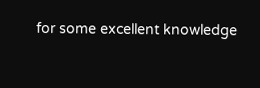for some excellent knowledge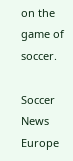on the game of soccer.

Soccer News Europe